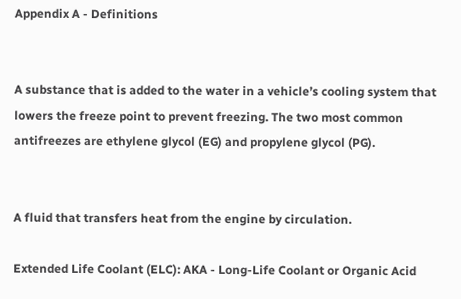Appendix A - Definitions


A substance that is added to the water in a vehicle’s cooling system that lowers the freeze point to prevent freezing. The two most common antifreezes are ethylene glycol (EG) and propylene glycol (PG).


A fluid that transfers heat from the engine by circulation.

Extended Life Coolant (ELC): AKA - Long-Life Coolant or Organic Acid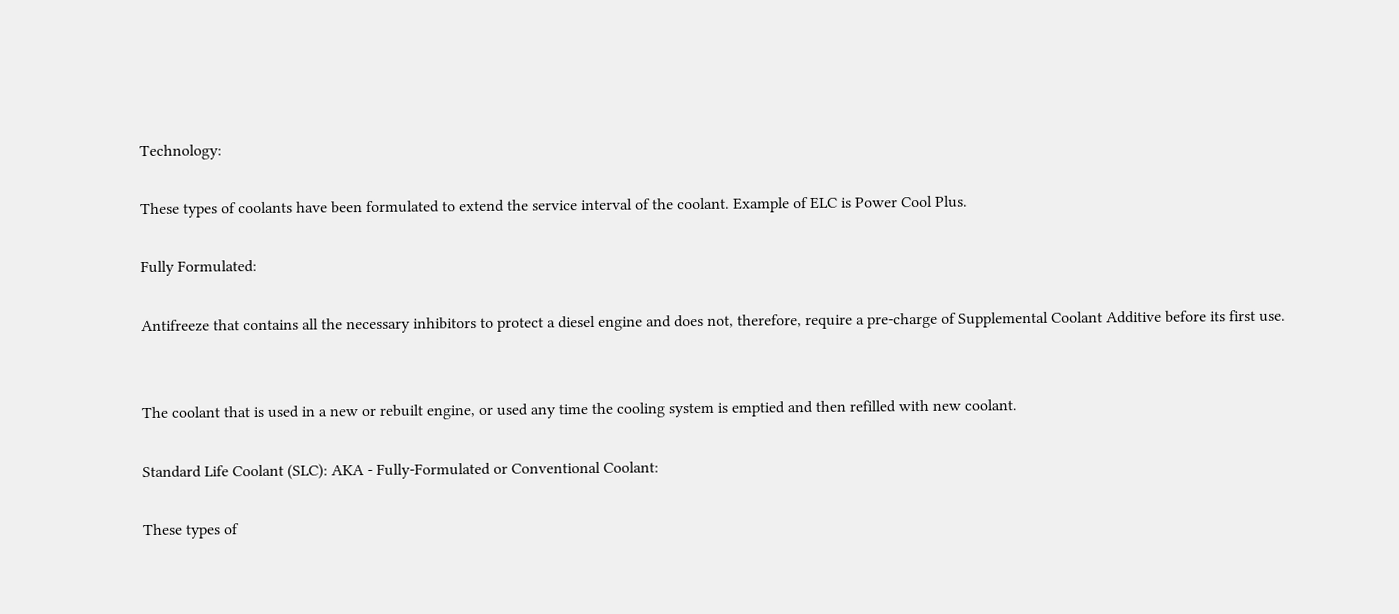Technology:

These types of coolants have been formulated to extend the service interval of the coolant. Example of ELC is Power Cool Plus.

Fully Formulated:

Antifreeze that contains all the necessary inhibitors to protect a diesel engine and does not, therefore, require a pre-charge of Supplemental Coolant Additive before its first use.


The coolant that is used in a new or rebuilt engine, or used any time the cooling system is emptied and then refilled with new coolant.

Standard Life Coolant (SLC): AKA - Fully-Formulated or Conventional Coolant:

These types of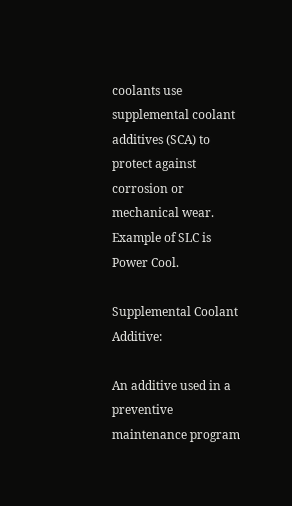coolants use supplemental coolant additives (SCA) to protect against corrosion or mechanical wear. Example of SLC is Power Cool.

Supplemental Coolant Additive:

An additive used in a preventive maintenance program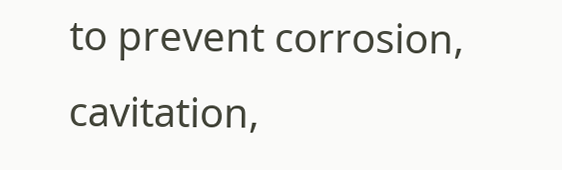to prevent corrosion, cavitation,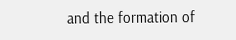and the formation of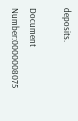deposits.

Document Number:0000008075